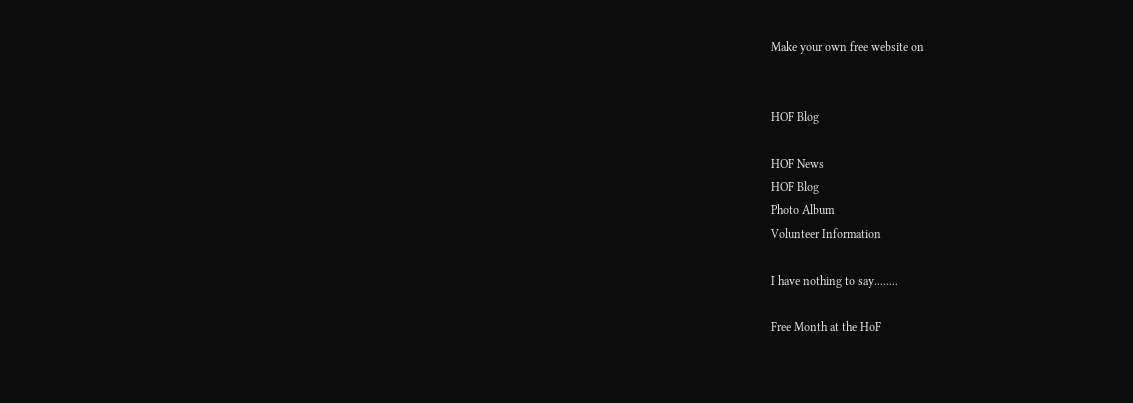Make your own free website on


HOF Blog

HOF News
HOF Blog
Photo Album
Volunteer Information

I have nothing to say........

Free Month at the HoF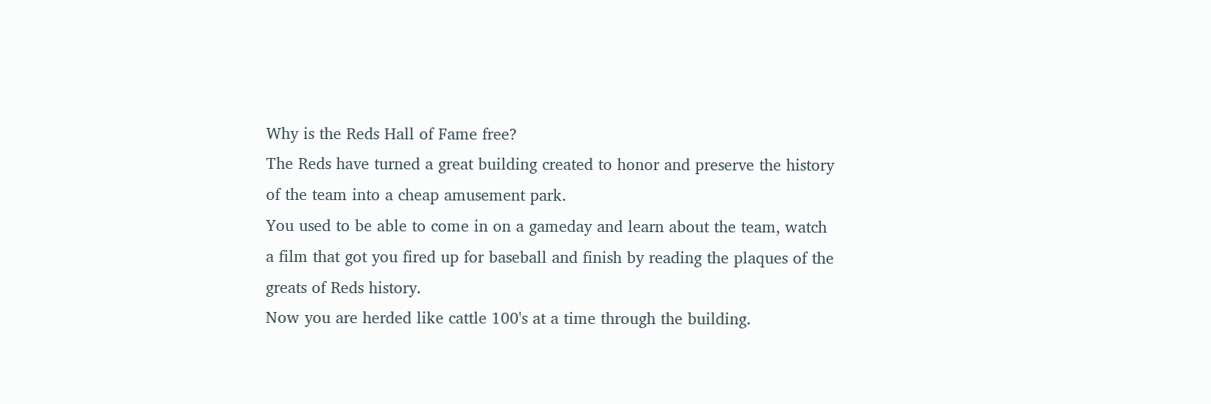Why is the Reds Hall of Fame free?
The Reds have turned a great building created to honor and preserve the history of the team into a cheap amusement park.
You used to be able to come in on a gameday and learn about the team, watch a film that got you fired up for baseball and finish by reading the plaques of the greats of Reds history.
Now you are herded like cattle 100's at a time through the building.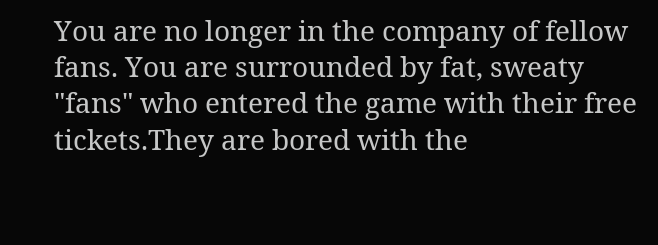You are no longer in the company of fellow fans. You are surrounded by fat, sweaty "fans" who entered the game with their free tickets.They are bored with the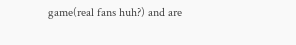game(real fans huh?) and are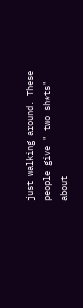just walking around. These people give " two sh*ts" about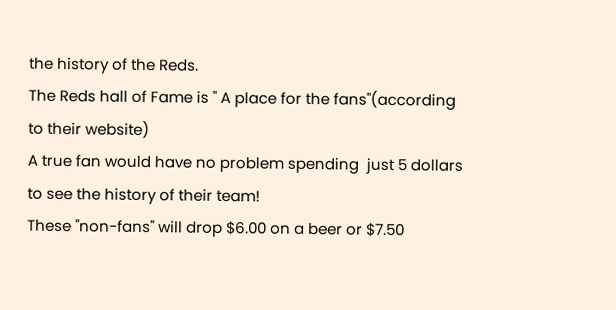the history of the Reds.
The Reds hall of Fame is " A place for the fans"(according to their website)
A true fan would have no problem spending  just 5 dollars to see the history of their team!
These "non-fans" will drop $6.00 on a beer or $7.50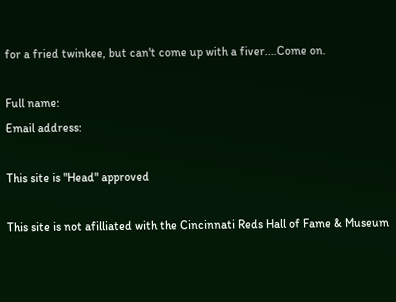for a fried twinkee, but can't come up with a fiver....Come on.

Full name:
Email address:

This site is "Head" approved

This site is not afilliated with the Cincinnati Reds Hall of Fame & Museum